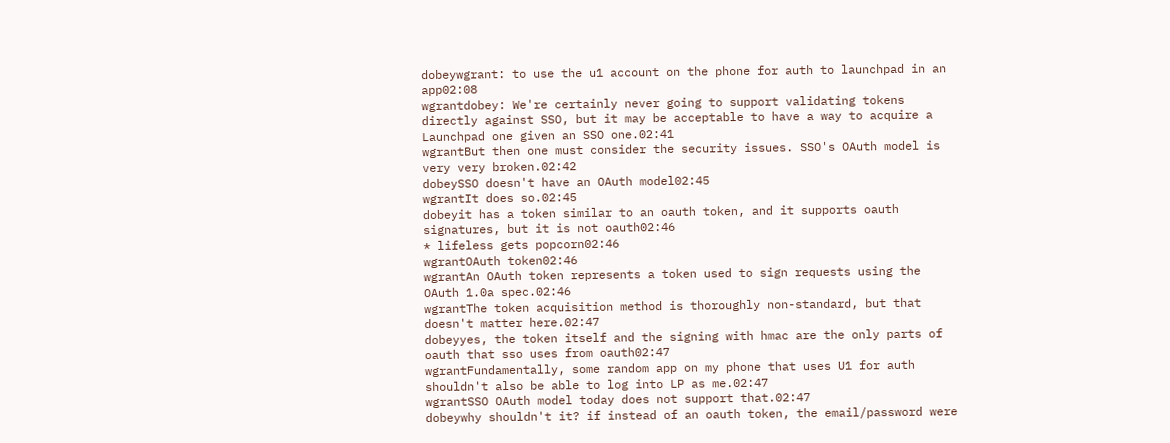dobeywgrant: to use the u1 account on the phone for auth to launchpad in an app02:08
wgrantdobey: We're certainly never going to support validating tokens directly against SSO, but it may be acceptable to have a way to acquire a Launchpad one given an SSO one.02:41
wgrantBut then one must consider the security issues. SSO's OAuth model is very very broken.02:42
dobeySSO doesn't have an OAuth model02:45
wgrantIt does so.02:45
dobeyit has a token similar to an oauth token, and it supports oauth signatures, but it is not oauth02:46
* lifeless gets popcorn02:46
wgrantOAuth token02:46
wgrantAn OAuth token represents a token used to sign requests using the OAuth 1.0a spec.02:46
wgrantThe token acquisition method is thoroughly non-standard, but that doesn't matter here.02:47
dobeyyes, the token itself and the signing with hmac are the only parts of oauth that sso uses from oauth02:47
wgrantFundamentally, some random app on my phone that uses U1 for auth shouldn't also be able to log into LP as me.02:47
wgrantSSO OAuth model today does not support that.02:47
dobeywhy shouldn't it? if instead of an oauth token, the email/password were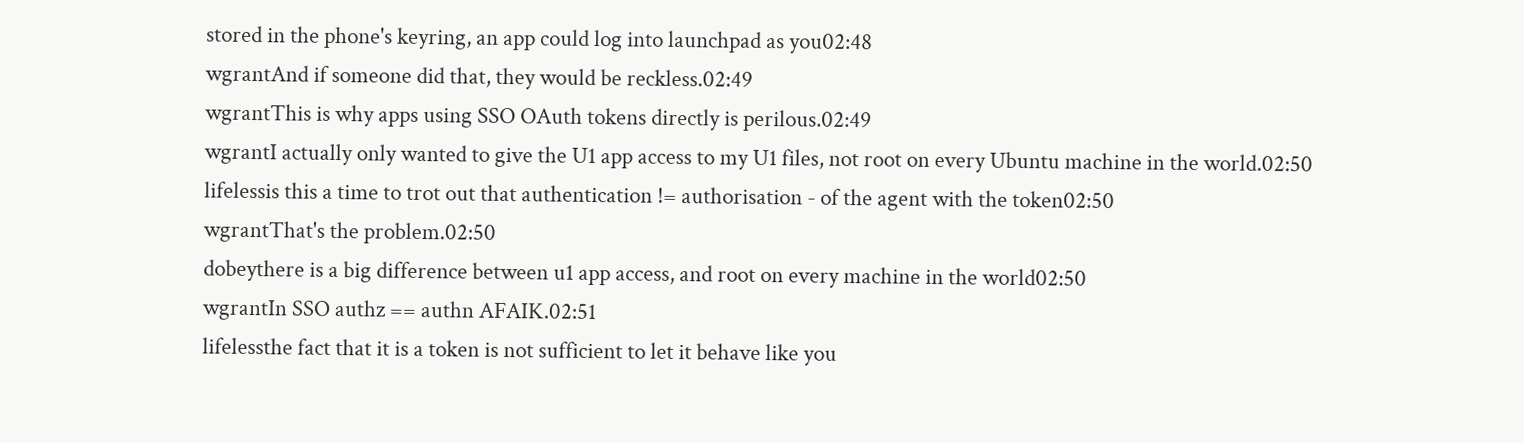stored in the phone's keyring, an app could log into launchpad as you02:48
wgrantAnd if someone did that, they would be reckless.02:49
wgrantThis is why apps using SSO OAuth tokens directly is perilous.02:49
wgrantI actually only wanted to give the U1 app access to my U1 files, not root on every Ubuntu machine in the world.02:50
lifelessis this a time to trot out that authentication != authorisation - of the agent with the token02:50
wgrantThat's the problem.02:50
dobeythere is a big difference between u1 app access, and root on every machine in the world02:50
wgrantIn SSO authz == authn AFAIK.02:51
lifelessthe fact that it is a token is not sufficient to let it behave like you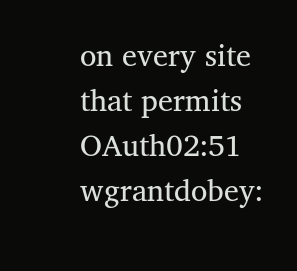on every site that permits OAuth02:51
wgrantdobey: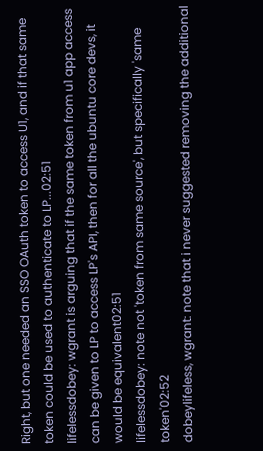Right, but one needed an SSO OAuth token to access U1, and if that same token could be used to authenticate to LP...02:51
lifelessdobey: wgrant is arguing that if the same token from u1 app access can be given to LP to access LP's API, then for all the ubuntu core devs, it would be equivalent02:51
lifelessdobey: note not 'token from same source', but specifically 'same token'02:52
dobeylifeless, wgrant: note that i never suggested removing the additional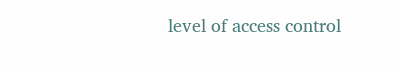level of access control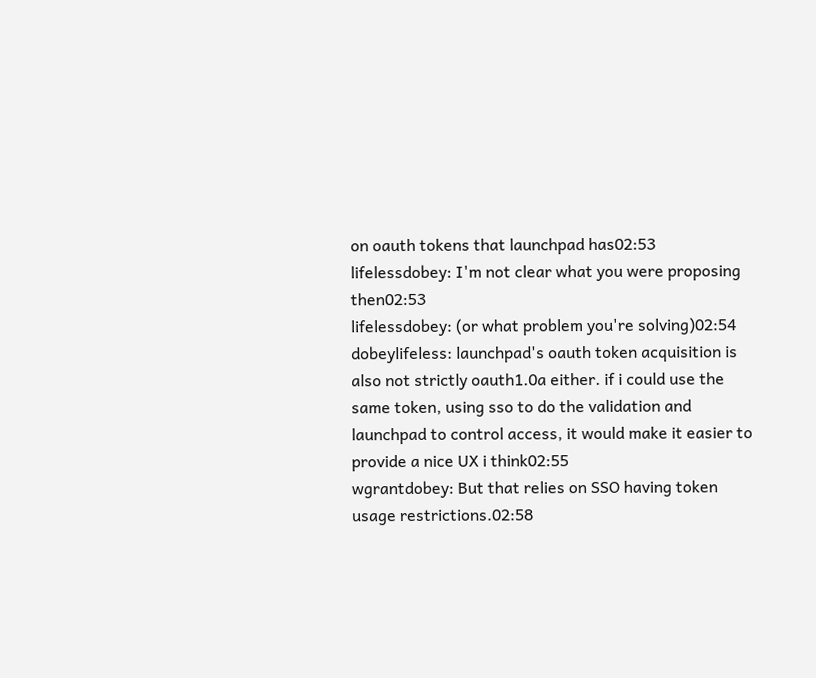on oauth tokens that launchpad has02:53
lifelessdobey: I'm not clear what you were proposing then02:53
lifelessdobey: (or what problem you're solving)02:54
dobeylifeless: launchpad's oauth token acquisition is also not strictly oauth1.0a either. if i could use the same token, using sso to do the validation and launchpad to control access, it would make it easier to provide a nice UX i think02:55
wgrantdobey: But that relies on SSO having token usage restrictions.02:58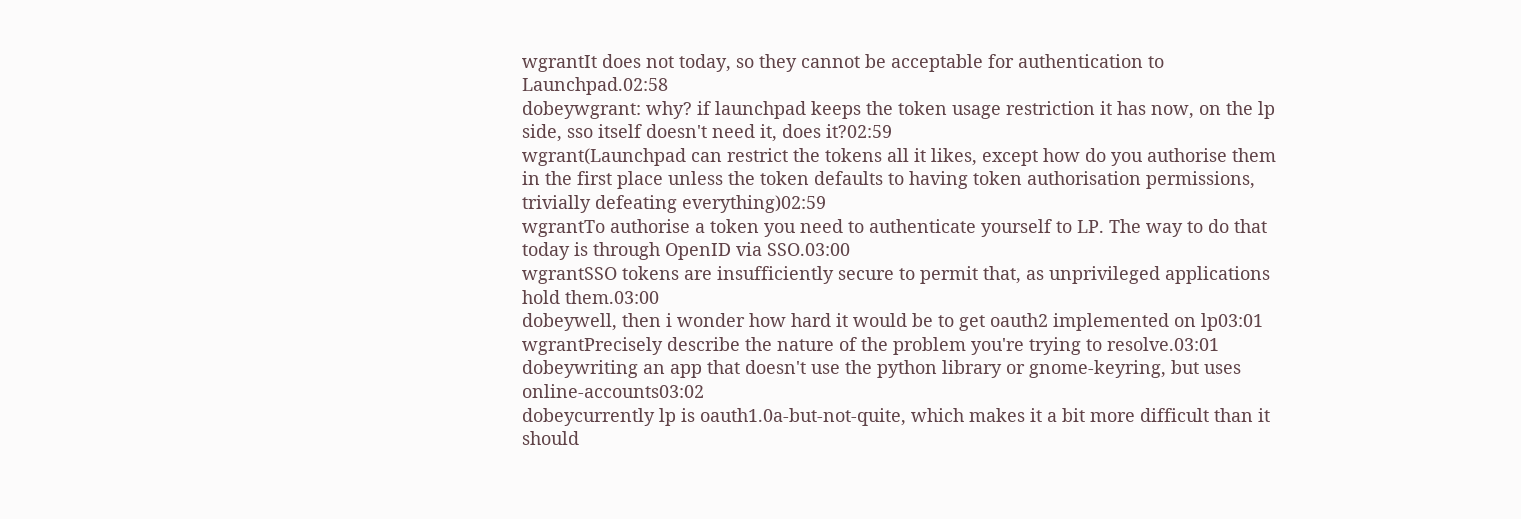wgrantIt does not today, so they cannot be acceptable for authentication to Launchpad.02:58
dobeywgrant: why? if launchpad keeps the token usage restriction it has now, on the lp side, sso itself doesn't need it, does it?02:59
wgrant(Launchpad can restrict the tokens all it likes, except how do you authorise them in the first place unless the token defaults to having token authorisation permissions, trivially defeating everything)02:59
wgrantTo authorise a token you need to authenticate yourself to LP. The way to do that today is through OpenID via SSO.03:00
wgrantSSO tokens are insufficiently secure to permit that, as unprivileged applications hold them.03:00
dobeywell, then i wonder how hard it would be to get oauth2 implemented on lp03:01
wgrantPrecisely describe the nature of the problem you're trying to resolve.03:01
dobeywriting an app that doesn't use the python library or gnome-keyring, but uses online-accounts03:02
dobeycurrently lp is oauth1.0a-but-not-quite, which makes it a bit more difficult than it should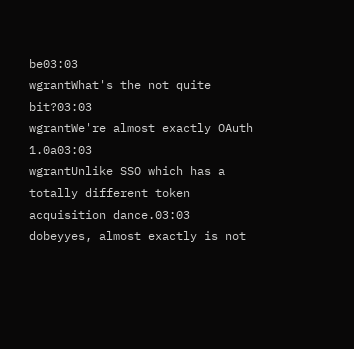be03:03
wgrantWhat's the not quite bit?03:03
wgrantWe're almost exactly OAuth 1.0a03:03
wgrantUnlike SSO which has a totally different token acquisition dance.03:03
dobeyyes, almost exactly is not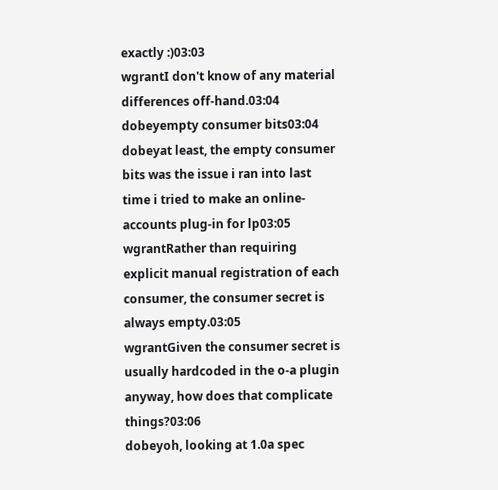exactly :)03:03
wgrantI don't know of any material differences off-hand.03:04
dobeyempty consumer bits03:04
dobeyat least, the empty consumer bits was the issue i ran into last time i tried to make an online-accounts plug-in for lp03:05
wgrantRather than requiring explicit manual registration of each consumer, the consumer secret is always empty.03:05
wgrantGiven the consumer secret is usually hardcoded in the o-a plugin anyway, how does that complicate things?03:06
dobeyoh, looking at 1.0a spec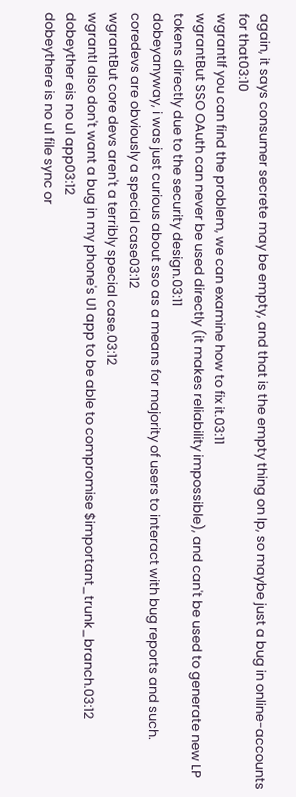again, it says consumer secrete may be empty, and that is the empty thing on lp, so maybe just a bug in online-accounts for that03:10
wgrantIf you can find the problem, we can examine how to fix it.03:11
wgrantBut SSO OAuth can never be used directly (it makes reliability impossible), and can't be used to generate new LP tokens directly due to the security design.03:11
dobeyanyway, i was just curious about sso as a means for majority of users to interact with bug reports and such. coredevs are obviously a special case03:12
wgrantBut core devs aren't a terribly special case.03:12
wgrantI also don't want a bug in my phone's U1 app to be able to compromise $important_trunk_branch.03:12
dobeyther eis no u1 app03:12
dobeythere is no u1 file sync or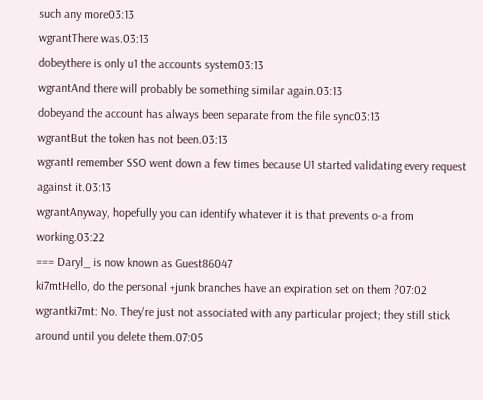such any more03:13
wgrantThere was.03:13
dobeythere is only u1 the accounts system03:13
wgrantAnd there will probably be something similar again.03:13
dobeyand the account has always been separate from the file sync03:13
wgrantBut the token has not been.03:13
wgrantI remember SSO went down a few times because U1 started validating every request against it.03:13
wgrantAnyway, hopefully you can identify whatever it is that prevents o-a from working.03:22
=== Daryl_ is now known as Guest86047
ki7mtHello, do the personal +junk branches have an expiration set on them ?07:02
wgrantki7mt: No. They're just not associated with any particular project; they still stick around until you delete them.07:05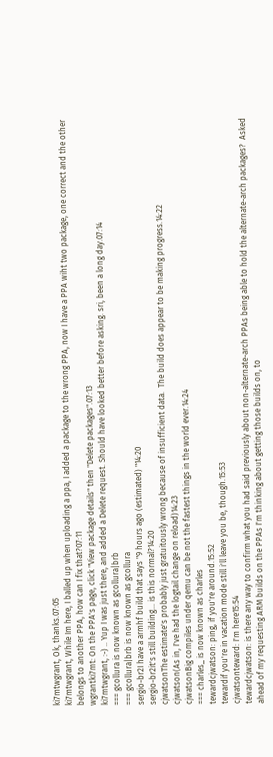ki7mtwgrant, Ok, thanks.07:05
ki7mtwgrant, While Im here, I balled up when uploading a ppa, I added a package to the wrong PPA, now I have a PPA wiht two package, one correct and the other belongs to another PPA, how can I fix that?07:11
wgrantki7mt: On the PPA's page, click "View package details" then "Delete packages".07:13
ki7mtwgrant, :-) .. Yup I was just there, and added a Delete request. Should have looked better before asking. sri, been a long day.07:14
=== gcollura is now known as gcollura|brb
=== gcollura|brb is now known as gcollura
sergio-br2I have a armhf build that says "9 hours ago (estimated) "14:20
sergio-br2it's still building... is this normal?14:20
cjwatsonThe estimate's probably just gratuitously wrong because of insufficient data.  The build does appear to be making progress.14:22
cjwatson(As in, I've had the logtail change on reload)14:23
cjwatsonBig compiles under qemu can be not the fastest things in the world ever.14:24
=== charles_ is now known as charles
tewardcjwatson: ping, if you're around.15:52
tewardif you're in vacation mode still i'll leave you be, though.15:53
cjwatsonteward: I'm here15:54
tewardcjwatson: is there any way to confirm what you had said previously about non-alternate-arch PPAs being able to hold the alternate-arch packages?  Asked ahead of my requesting ARM builds on the PPAs I'm thinking about getting those builds on, to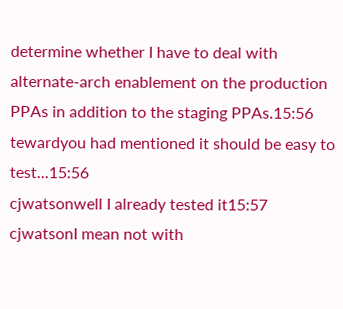determine whether I have to deal with alternate-arch enablement on the production PPAs in addition to the staging PPAs.15:56
tewardyou had mentioned it should be easy to test...15:56
cjwatsonwell I already tested it15:57
cjwatsonI mean not with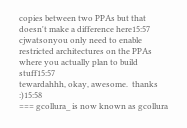copies between two PPAs but that doesn't make a difference here15:57
cjwatsonyou only need to enable restricted architectures on the PPAs where you actually plan to build stuff15:57
tewardahhh, okay, awesome.  thanks :)15:58
=== gcollura_ is now known as gcollura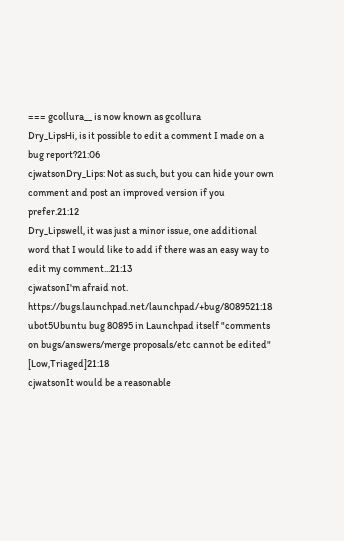=== gcollura__ is now known as gcollura
Dry_LipsHi, is it possible to edit a comment I made on a bug report?21:06
cjwatsonDry_Lips: Not as such, but you can hide your own comment and post an improved version if you prefer.21:12
Dry_Lipswell, it was just a minor issue, one additional word that I would like to add if there was an easy way to edit my comment...21:13
cjwatsonI'm afraid not.  https://bugs.launchpad.net/launchpad/+bug/8089521:18
ubot5Ubuntu bug 80895 in Launchpad itself "comments on bugs/answers/merge proposals/etc cannot be edited" [Low,Triaged]21:18
cjwatsonIt would be a reasonable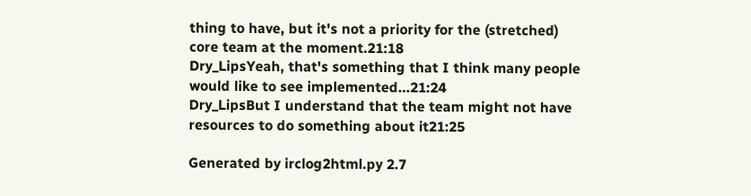thing to have, but it's not a priority for the (stretched) core team at the moment.21:18
Dry_LipsYeah, that's something that I think many people would like to see implemented...21:24
Dry_LipsBut I understand that the team might not have resources to do something about it21:25

Generated by irclog2html.py 2.7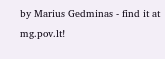by Marius Gedminas - find it at mg.pov.lt!